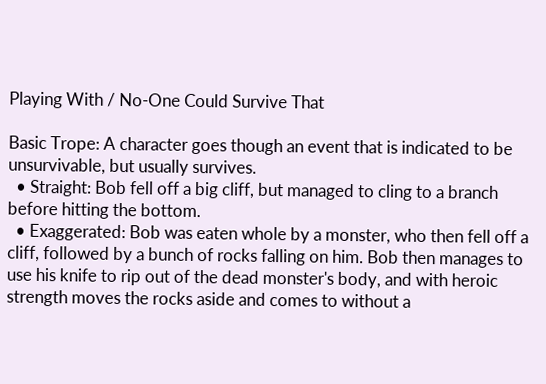Playing With / No-One Could Survive That

Basic Trope: A character goes though an event that is indicated to be unsurvivable, but usually survives.
  • Straight: Bob fell off a big cliff, but managed to cling to a branch before hitting the bottom.
  • Exaggerated: Bob was eaten whole by a monster, who then fell off a cliff, followed by a bunch of rocks falling on him. Bob then manages to use his knife to rip out of the dead monster's body, and with heroic strength moves the rocks aside and comes to without a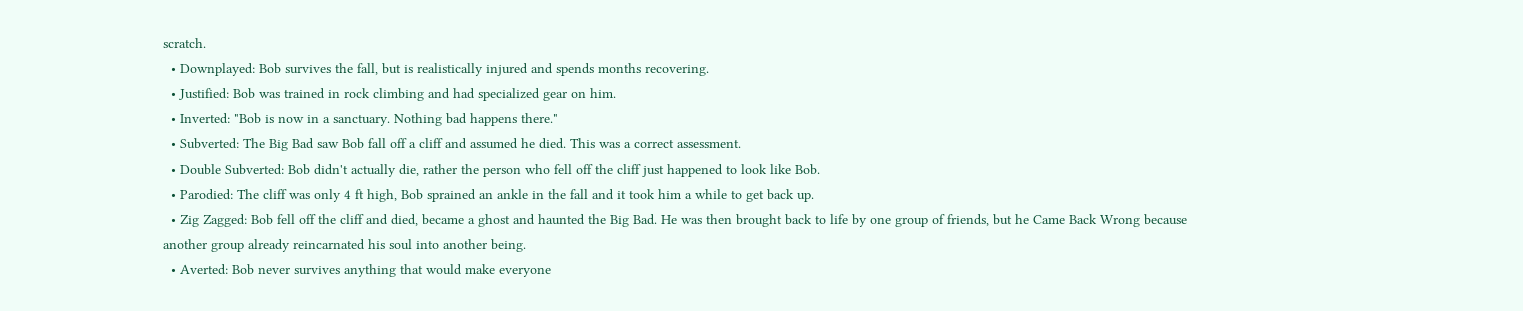scratch.
  • Downplayed: Bob survives the fall, but is realistically injured and spends months recovering.
  • Justified: Bob was trained in rock climbing and had specialized gear on him.
  • Inverted: "Bob is now in a sanctuary. Nothing bad happens there."
  • Subverted: The Big Bad saw Bob fall off a cliff and assumed he died. This was a correct assessment.
  • Double Subverted: Bob didn't actually die, rather the person who fell off the cliff just happened to look like Bob.
  • Parodied: The cliff was only 4 ft high, Bob sprained an ankle in the fall and it took him a while to get back up.
  • Zig Zagged: Bob fell off the cliff and died, became a ghost and haunted the Big Bad. He was then brought back to life by one group of friends, but he Came Back Wrong because another group already reincarnated his soul into another being.
  • Averted: Bob never survives anything that would make everyone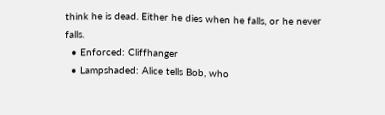think he is dead. Either he dies when he falls, or he never falls.
  • Enforced: Cliffhanger
  • Lampshaded: Alice tells Bob, who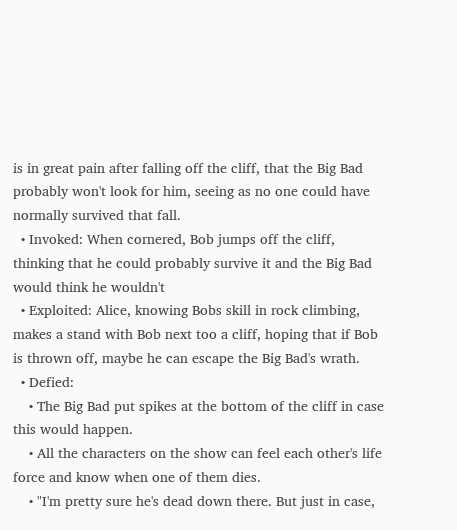is in great pain after falling off the cliff, that the Big Bad probably won't look for him, seeing as no one could have normally survived that fall.
  • Invoked: When cornered, Bob jumps off the cliff, thinking that he could probably survive it and the Big Bad would think he wouldn't
  • Exploited: Alice, knowing Bobs skill in rock climbing, makes a stand with Bob next too a cliff, hoping that if Bob is thrown off, maybe he can escape the Big Bad's wrath.
  • Defied:
    • The Big Bad put spikes at the bottom of the cliff in case this would happen.
    • All the characters on the show can feel each other's life force and know when one of them dies.
    • "I'm pretty sure he's dead down there. But just in case,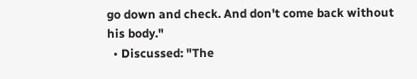go down and check. And don't come back without his body."
  • Discussed: "The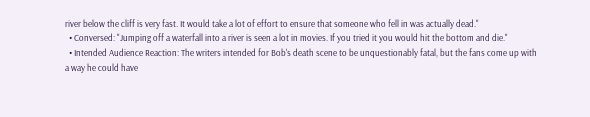river below the cliff is very fast. It would take a lot of effort to ensure that someone who fell in was actually dead."
  • Conversed: "Jumping off a waterfall into a river is seen a lot in movies. If you tried it you would hit the bottom and die."
  • Intended Audience Reaction: The writers intended for Bob's death scene to be unquestionably fatal, but the fans come up with a way he could have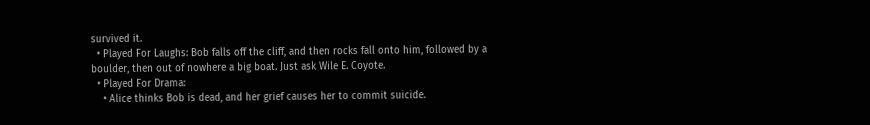survived it.
  • Played For Laughs: Bob falls off the cliff, and then rocks fall onto him, followed by a boulder, then out of nowhere a big boat. Just ask Wile E. Coyote.
  • Played For Drama:
    • Alice thinks Bob is dead, and her grief causes her to commit suicide.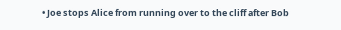• Joe stops Alice from running over to the cliff after Bob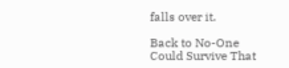falls over it.

Back to No-One Could Survive That